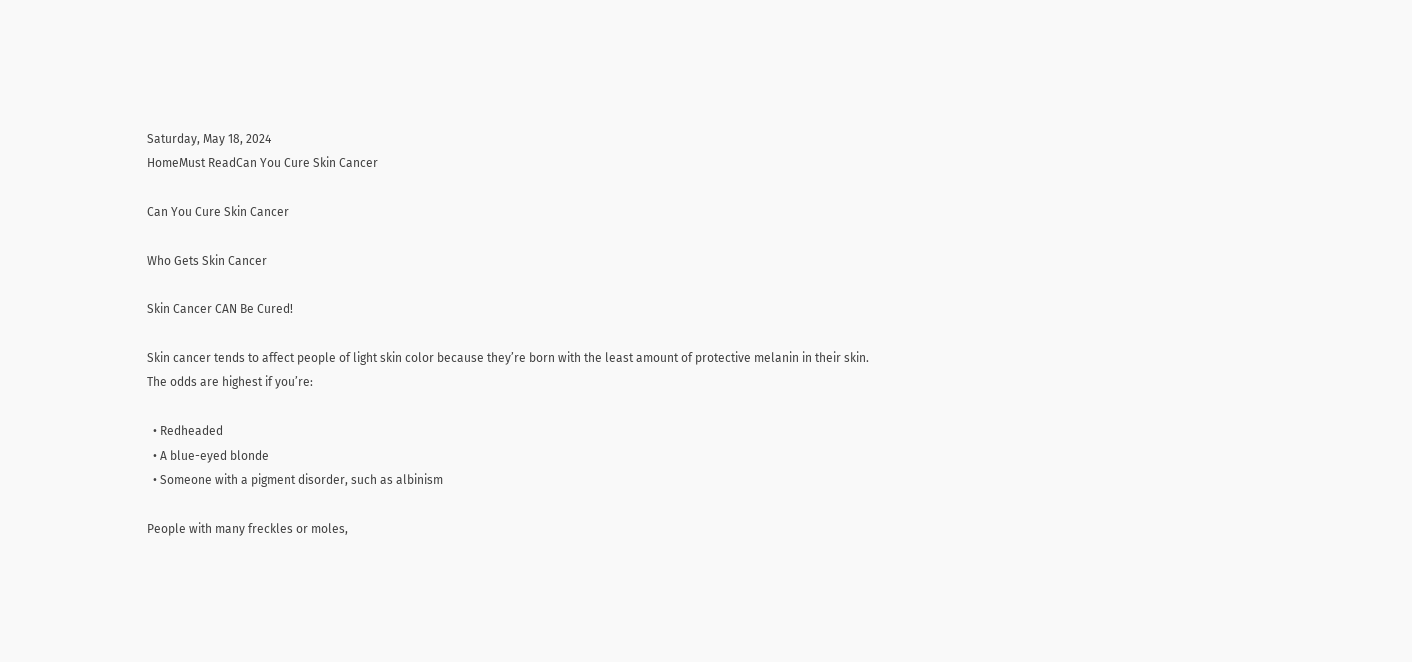Saturday, May 18, 2024
HomeMust ReadCan You Cure Skin Cancer

Can You Cure Skin Cancer

Who Gets Skin Cancer

Skin Cancer CAN Be Cured!

Skin cancer tends to affect people of light skin color because they’re born with the least amount of protective melanin in their skin. The odds are highest if you’re:

  • Redheaded
  • A blue-eyed blonde
  • Someone with a pigment disorder, such as albinism

People with many freckles or moles,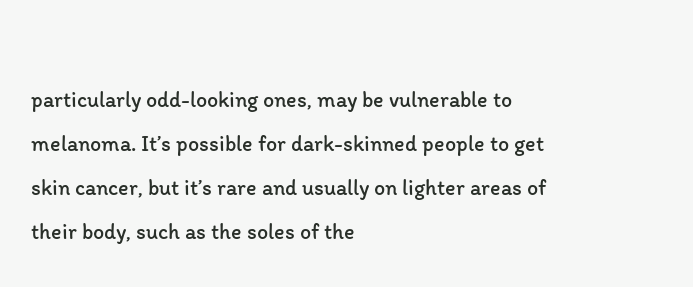particularly odd-looking ones, may be vulnerable to melanoma. It’s possible for dark-skinned people to get skin cancer, but it’s rare and usually on lighter areas of their body, such as the soles of the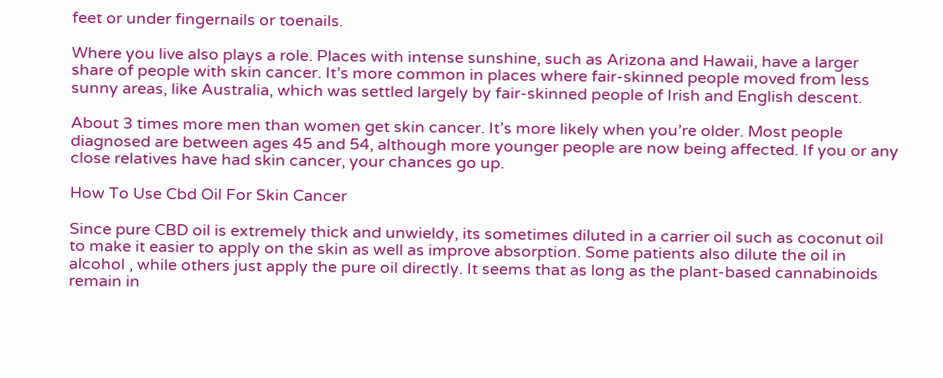feet or under fingernails or toenails.

Where you live also plays a role. Places with intense sunshine, such as Arizona and Hawaii, have a larger share of people with skin cancer. It’s more common in places where fair-skinned people moved from less sunny areas, like Australia, which was settled largely by fair-skinned people of Irish and English descent.

About 3 times more men than women get skin cancer. It’s more likely when you’re older. Most people diagnosed are between ages 45 and 54, although more younger people are now being affected. If you or any close relatives have had skin cancer, your chances go up.

How To Use Cbd Oil For Skin Cancer

Since pure CBD oil is extremely thick and unwieldy, its sometimes diluted in a carrier oil such as coconut oil to make it easier to apply on the skin as well as improve absorption. Some patients also dilute the oil in alcohol , while others just apply the pure oil directly. It seems that as long as the plant-based cannabinoids remain in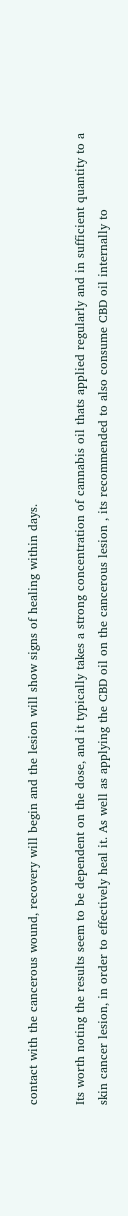contact with the cancerous wound, recovery will begin and the lesion will show signs of healing within days.

Its worth noting the results seem to be dependent on the dose, and it typically takes a strong concentration of cannabis oil thats applied regularly and in sufficient quantity to a skin cancer lesion, in order to effectively heal it. As well as applying the CBD oil on the cancerous lesion , its recommended to also consume CBD oil internally to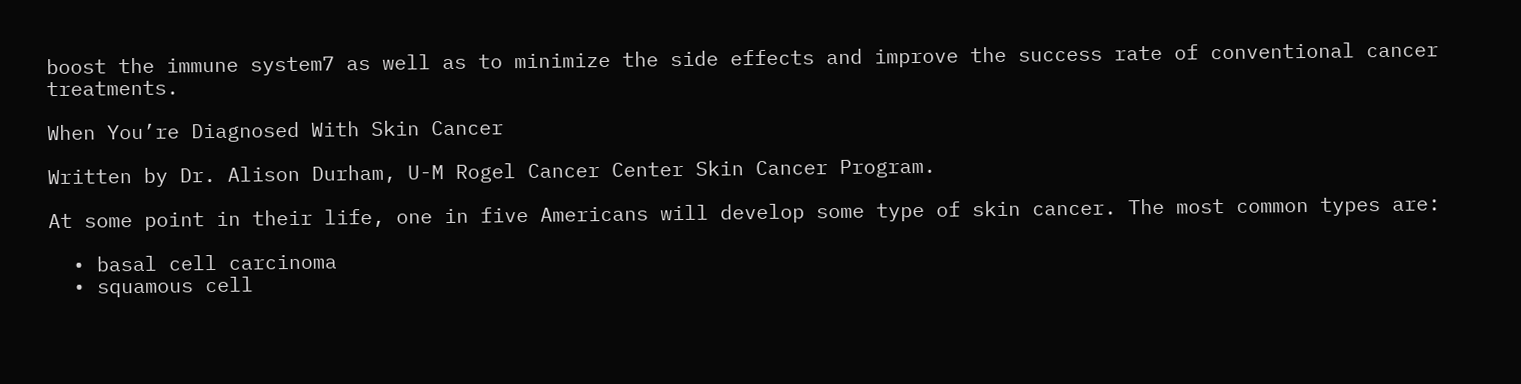boost the immune system7 as well as to minimize the side effects and improve the success rate of conventional cancer treatments.

When You’re Diagnosed With Skin Cancer

Written by Dr. Alison Durham, U-M Rogel Cancer Center Skin Cancer Program.

At some point in their life, one in five Americans will develop some type of skin cancer. The most common types are:

  • basal cell carcinoma
  • squamous cell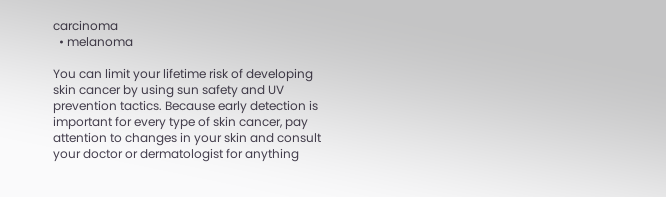carcinoma
  • melanoma

You can limit your lifetime risk of developing skin cancer by using sun safety and UV prevention tactics. Because early detection is important for every type of skin cancer, pay attention to changes in your skin and consult your doctor or dermatologist for anything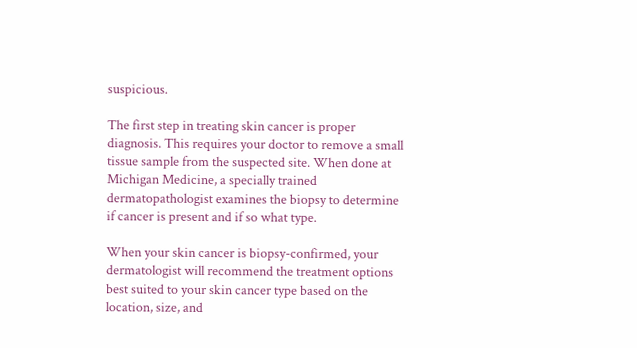suspicious.

The first step in treating skin cancer is proper diagnosis. This requires your doctor to remove a small tissue sample from the suspected site. When done at Michigan Medicine, a specially trained dermatopathologist examines the biopsy to determine if cancer is present and if so what type.

When your skin cancer is biopsy-confirmed, your dermatologist will recommend the treatment options best suited to your skin cancer type based on the location, size, and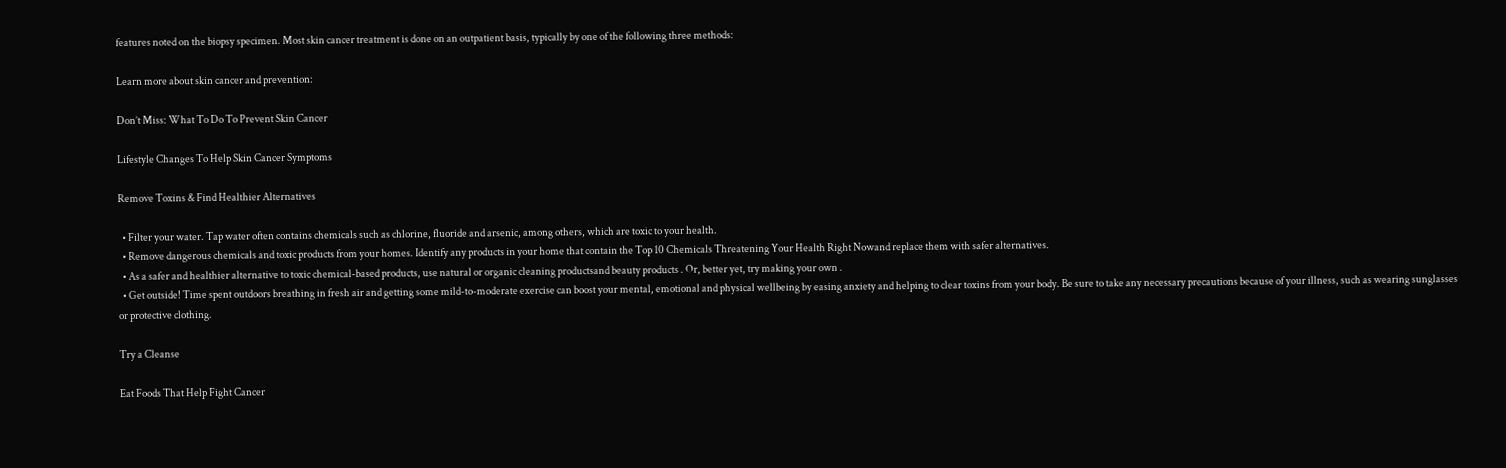features noted on the biopsy specimen. Most skin cancer treatment is done on an outpatient basis, typically by one of the following three methods:

Learn more about skin cancer and prevention:

Don’t Miss: What To Do To Prevent Skin Cancer

Lifestyle Changes To Help Skin Cancer Symptoms

Remove Toxins & Find Healthier Alternatives

  • Filter your water. Tap water often contains chemicals such as chlorine, fluoride and arsenic, among others, which are toxic to your health.
  • Remove dangerous chemicals and toxic products from your homes. Identify any products in your home that contain the Top 10 Chemicals Threatening Your Health Right Nowand replace them with safer alternatives.
  • As a safer and healthier alternative to toxic chemical-based products, use natural or organic cleaning productsand beauty products . Or, better yet, try making your own .
  • Get outside! Time spent outdoors breathing in fresh air and getting some mild-to-moderate exercise can boost your mental, emotional and physical wellbeing by easing anxiety and helping to clear toxins from your body. Be sure to take any necessary precautions because of your illness, such as wearing sunglasses or protective clothing.

Try a Cleanse

Eat Foods That Help Fight Cancer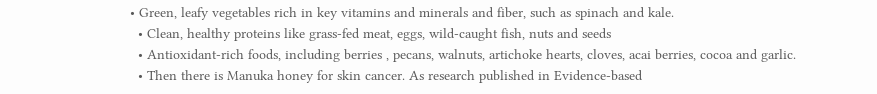• Green, leafy vegetables rich in key vitamins and minerals and fiber, such as spinach and kale.
  • Clean, healthy proteins like grass-fed meat, eggs, wild-caught fish, nuts and seeds
  • Antioxidant-rich foods, including berries , pecans, walnuts, artichoke hearts, cloves, acai berries, cocoa and garlic.
  • Then there is Manuka honey for skin cancer. As research published in Evidence-based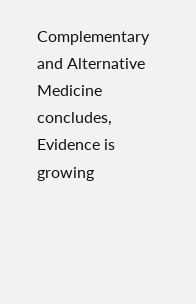Complementary and Alternative Medicine concludes, Evidence is growing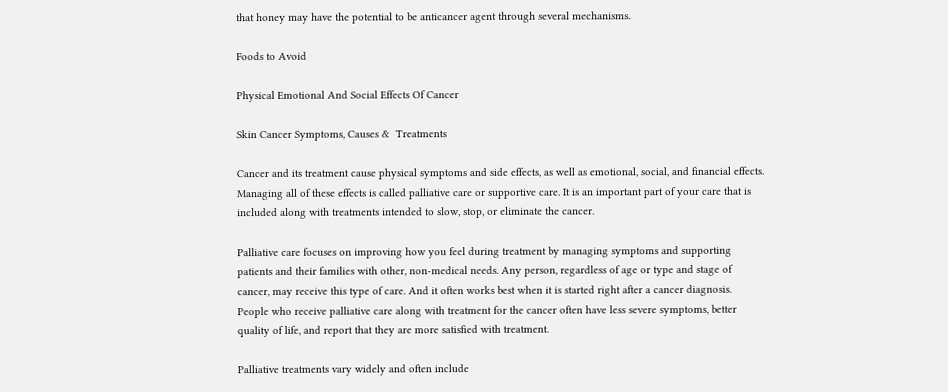that honey may have the potential to be anticancer agent through several mechanisms.

Foods to Avoid

Physical Emotional And Social Effects Of Cancer

Skin Cancer Symptoms, Causes &  Treatments

Cancer and its treatment cause physical symptoms and side effects, as well as emotional, social, and financial effects. Managing all of these effects is called palliative care or supportive care. It is an important part of your care that is included along with treatments intended to slow, stop, or eliminate the cancer.

Palliative care focuses on improving how you feel during treatment by managing symptoms and supporting patients and their families with other, non-medical needs. Any person, regardless of age or type and stage of cancer, may receive this type of care. And it often works best when it is started right after a cancer diagnosis. People who receive palliative care along with treatment for the cancer often have less severe symptoms, better quality of life, and report that they are more satisfied with treatment.

Palliative treatments vary widely and often include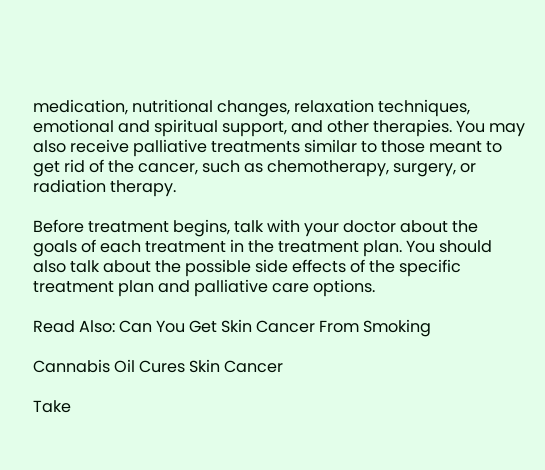medication, nutritional changes, relaxation techniques, emotional and spiritual support, and other therapies. You may also receive palliative treatments similar to those meant to get rid of the cancer, such as chemotherapy, surgery, or radiation therapy.

Before treatment begins, talk with your doctor about the goals of each treatment in the treatment plan. You should also talk about the possible side effects of the specific treatment plan and palliative care options.

Read Also: Can You Get Skin Cancer From Smoking

Cannabis Oil Cures Skin Cancer

Take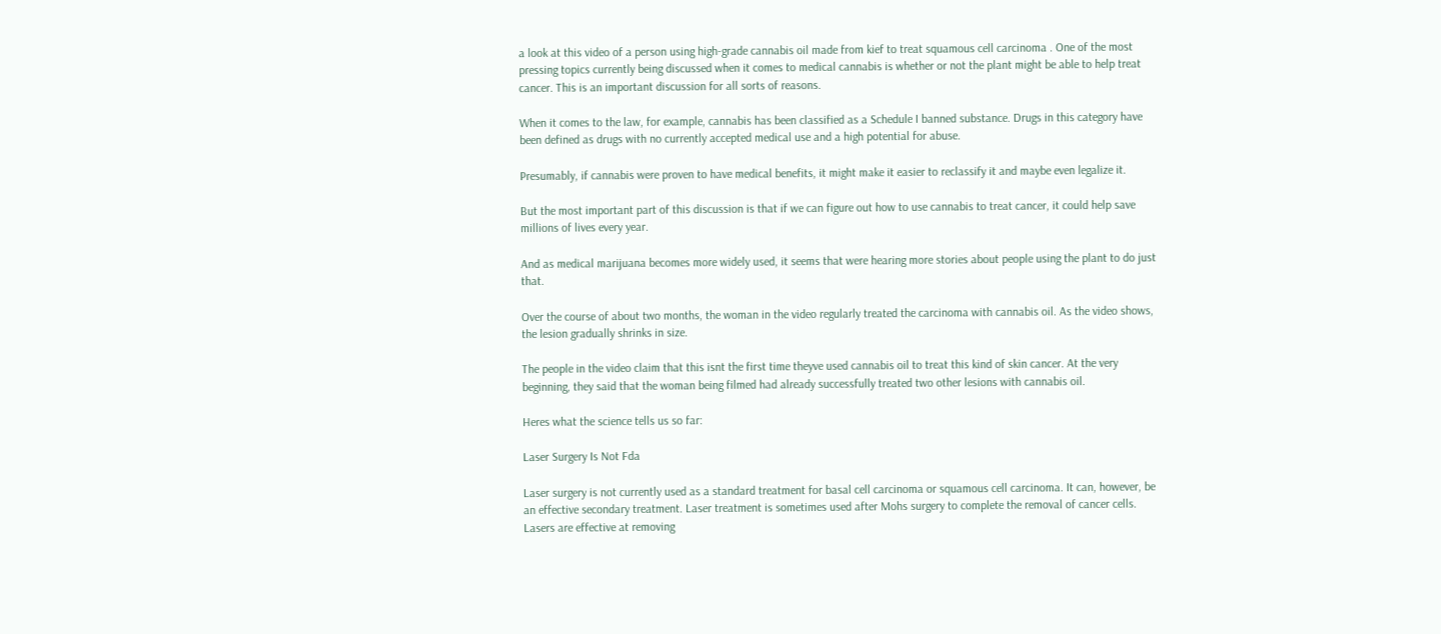a look at this video of a person using high-grade cannabis oil made from kief to treat squamous cell carcinoma . One of the most pressing topics currently being discussed when it comes to medical cannabis is whether or not the plant might be able to help treat cancer. This is an important discussion for all sorts of reasons.

When it comes to the law, for example, cannabis has been classified as a Schedule I banned substance. Drugs in this category have been defined as drugs with no currently accepted medical use and a high potential for abuse.

Presumably, if cannabis were proven to have medical benefits, it might make it easier to reclassify it and maybe even legalize it.

But the most important part of this discussion is that if we can figure out how to use cannabis to treat cancer, it could help save millions of lives every year.

And as medical marijuana becomes more widely used, it seems that were hearing more stories about people using the plant to do just that.

Over the course of about two months, the woman in the video regularly treated the carcinoma with cannabis oil. As the video shows, the lesion gradually shrinks in size.

The people in the video claim that this isnt the first time theyve used cannabis oil to treat this kind of skin cancer. At the very beginning, they said that the woman being filmed had already successfully treated two other lesions with cannabis oil.

Heres what the science tells us so far:

Laser Surgery Is Not Fda

Laser surgery is not currently used as a standard treatment for basal cell carcinoma or squamous cell carcinoma. It can, however, be an effective secondary treatment. Laser treatment is sometimes used after Mohs surgery to complete the removal of cancer cells. Lasers are effective at removing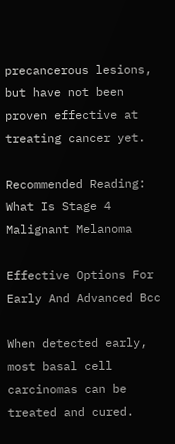precancerous lesions, but have not been proven effective at treating cancer yet.

Recommended Reading: What Is Stage 4 Malignant Melanoma

Effective Options For Early And Advanced Bcc

When detected early, most basal cell carcinomas can be treated and cured.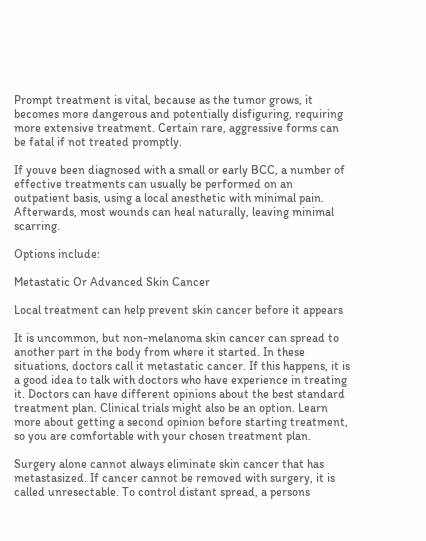Prompt treatment is vital, because as the tumor grows, it becomes more dangerous and potentially disfiguring, requiring more extensive treatment. Certain rare, aggressive forms can be fatal if not treated promptly.

If youve been diagnosed with a small or early BCC, a number of effective treatments can usually be performed on an outpatient basis, using a local anesthetic with minimal pain. Afterwards, most wounds can heal naturally, leaving minimal scarring.

Options include:

Metastatic Or Advanced Skin Cancer

Local treatment can help prevent skin cancer before it appears

It is uncommon, but non-melanoma skin cancer can spread to another part in the body from where it started. In these situations, doctors call it metastatic cancer. If this happens, it is a good idea to talk with doctors who have experience in treating it. Doctors can have different opinions about the best standard treatment plan. Clinical trials might also be an option. Learn more about getting a second opinion before starting treatment, so you are comfortable with your chosen treatment plan.

Surgery alone cannot always eliminate skin cancer that has metastasized. If cancer cannot be removed with surgery, it is called unresectable. To control distant spread, a persons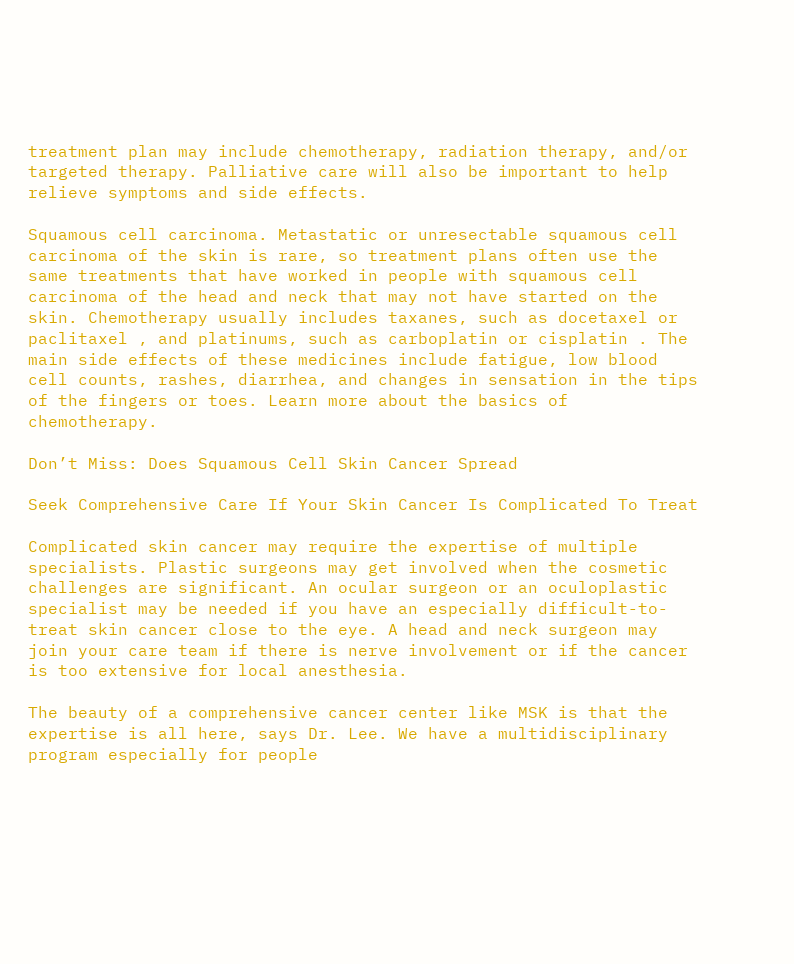treatment plan may include chemotherapy, radiation therapy, and/or targeted therapy. Palliative care will also be important to help relieve symptoms and side effects.

Squamous cell carcinoma. Metastatic or unresectable squamous cell carcinoma of the skin is rare, so treatment plans often use the same treatments that have worked in people with squamous cell carcinoma of the head and neck that may not have started on the skin. Chemotherapy usually includes taxanes, such as docetaxel or paclitaxel , and platinums, such as carboplatin or cisplatin . The main side effects of these medicines include fatigue, low blood cell counts, rashes, diarrhea, and changes in sensation in the tips of the fingers or toes. Learn more about the basics of chemotherapy.

Don’t Miss: Does Squamous Cell Skin Cancer Spread

Seek Comprehensive Care If Your Skin Cancer Is Complicated To Treat

Complicated skin cancer may require the expertise of multiple specialists. Plastic surgeons may get involved when the cosmetic challenges are significant. An ocular surgeon or an oculoplastic specialist may be needed if you have an especially difficult-to-treat skin cancer close to the eye. A head and neck surgeon may join your care team if there is nerve involvement or if the cancer is too extensive for local anesthesia.

The beauty of a comprehensive cancer center like MSK is that the expertise is all here, says Dr. Lee. We have a multidisciplinary program especially for people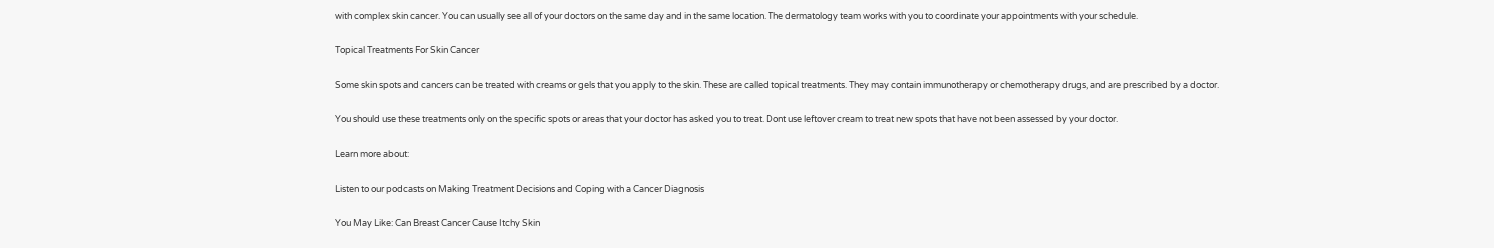with complex skin cancer. You can usually see all of your doctors on the same day and in the same location. The dermatology team works with you to coordinate your appointments with your schedule.

Topical Treatments For Skin Cancer

Some skin spots and cancers can be treated with creams or gels that you apply to the skin. These are called topical treatments. They may contain immunotherapy or chemotherapy drugs, and are prescribed by a doctor.

You should use these treatments only on the specific spots or areas that your doctor has asked you to treat. Dont use leftover cream to treat new spots that have not been assessed by your doctor.

Learn more about:

Listen to our podcasts on Making Treatment Decisions and Coping with a Cancer Diagnosis

You May Like: Can Breast Cancer Cause Itchy Skin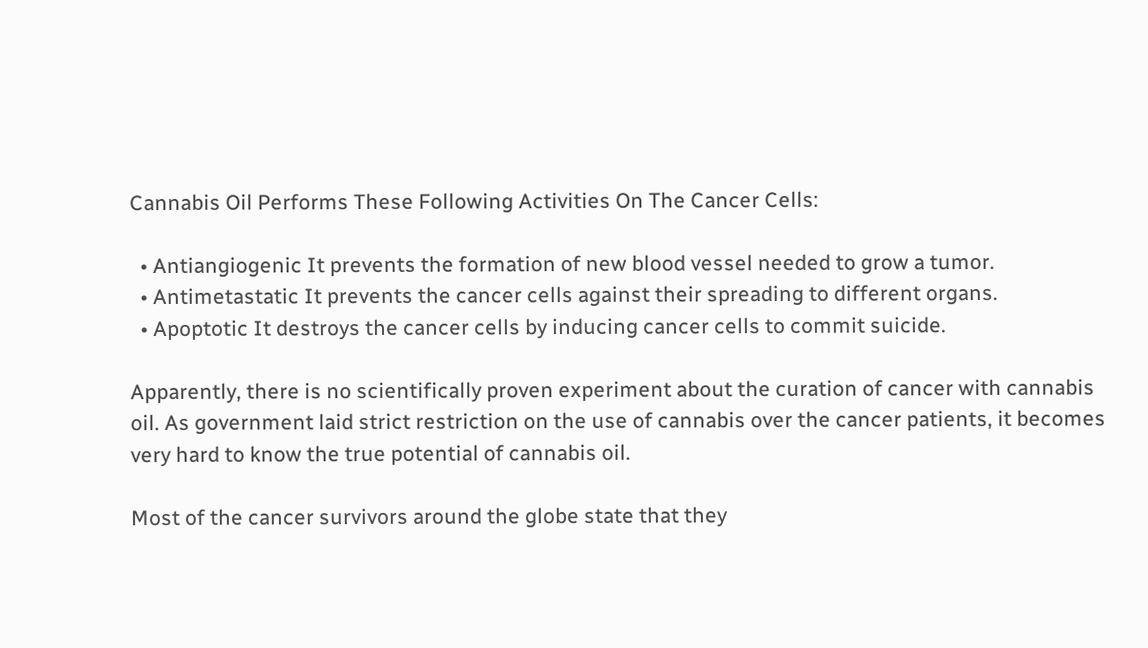Cannabis Oil Performs These Following Activities On The Cancer Cells:

  • Antiangiogenic It prevents the formation of new blood vessel needed to grow a tumor.
  • Antimetastatic It prevents the cancer cells against their spreading to different organs.
  • Apoptotic It destroys the cancer cells by inducing cancer cells to commit suicide.

Apparently, there is no scientifically proven experiment about the curation of cancer with cannabis oil. As government laid strict restriction on the use of cannabis over the cancer patients, it becomes very hard to know the true potential of cannabis oil.

Most of the cancer survivors around the globe state that they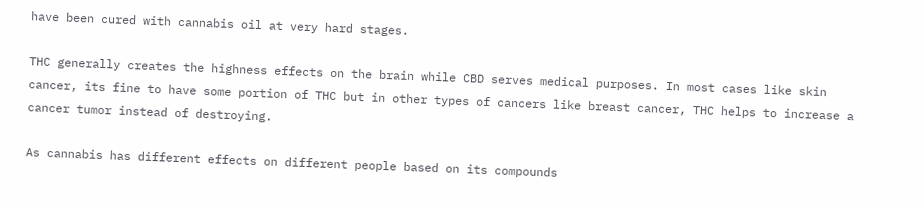have been cured with cannabis oil at very hard stages.

THC generally creates the highness effects on the brain while CBD serves medical purposes. In most cases like skin cancer, its fine to have some portion of THC but in other types of cancers like breast cancer, THC helps to increase a cancer tumor instead of destroying.

As cannabis has different effects on different people based on its compounds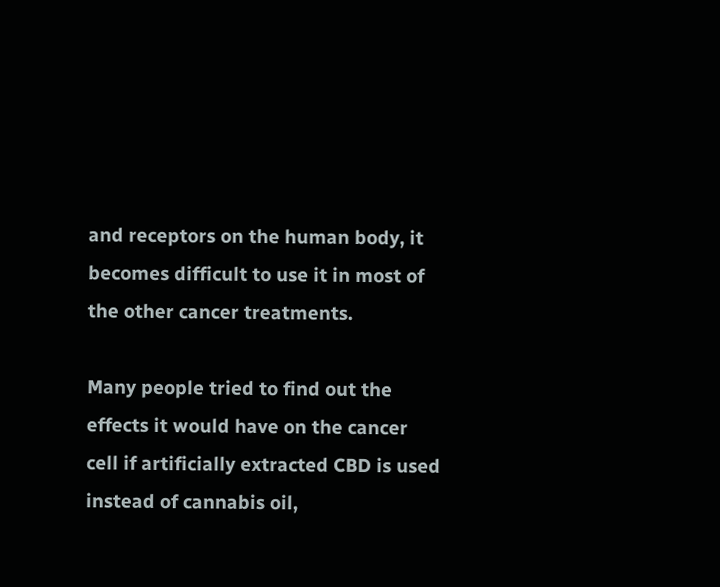and receptors on the human body, it becomes difficult to use it in most of the other cancer treatments.

Many people tried to find out the effects it would have on the cancer cell if artificially extracted CBD is used instead of cannabis oil,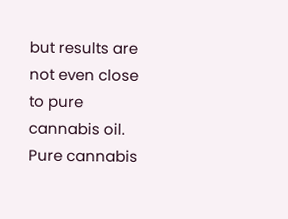but results are not even close to pure cannabis oil. Pure cannabis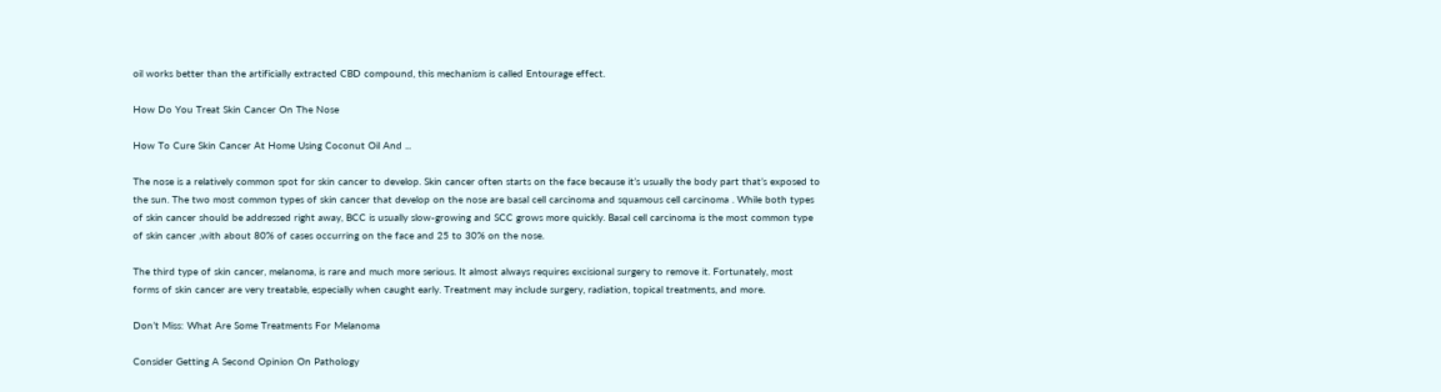oil works better than the artificially extracted CBD compound, this mechanism is called Entourage effect.

How Do You Treat Skin Cancer On The Nose

How To Cure Skin Cancer At Home Using Coconut Oil And ...

The nose is a relatively common spot for skin cancer to develop. Skin cancer often starts on the face because it’s usually the body part that’s exposed to the sun. The two most common types of skin cancer that develop on the nose are basal cell carcinoma and squamous cell carcinoma . While both types of skin cancer should be addressed right away, BCC is usually slow-growing and SCC grows more quickly. Basal cell carcinoma is the most common type of skin cancer ,with about 80% of cases occurring on the face and 25 to 30% on the nose.

The third type of skin cancer, melanoma, is rare and much more serious. It almost always requires excisional surgery to remove it. Fortunately, most forms of skin cancer are very treatable, especially when caught early. Treatment may include surgery, radiation, topical treatments, and more.

Don’t Miss: What Are Some Treatments For Melanoma

Consider Getting A Second Opinion On Pathology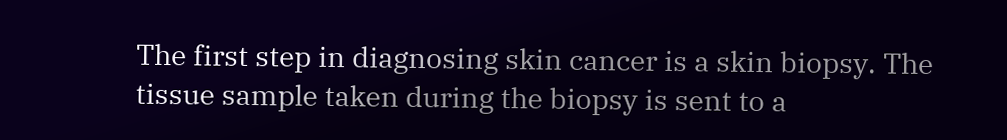The first step in diagnosing skin cancer is a skin biopsy. The tissue sample taken during the biopsy is sent to a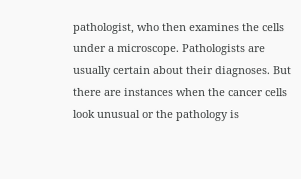pathologist, who then examines the cells under a microscope. Pathologists are usually certain about their diagnoses. But there are instances when the cancer cells look unusual or the pathology is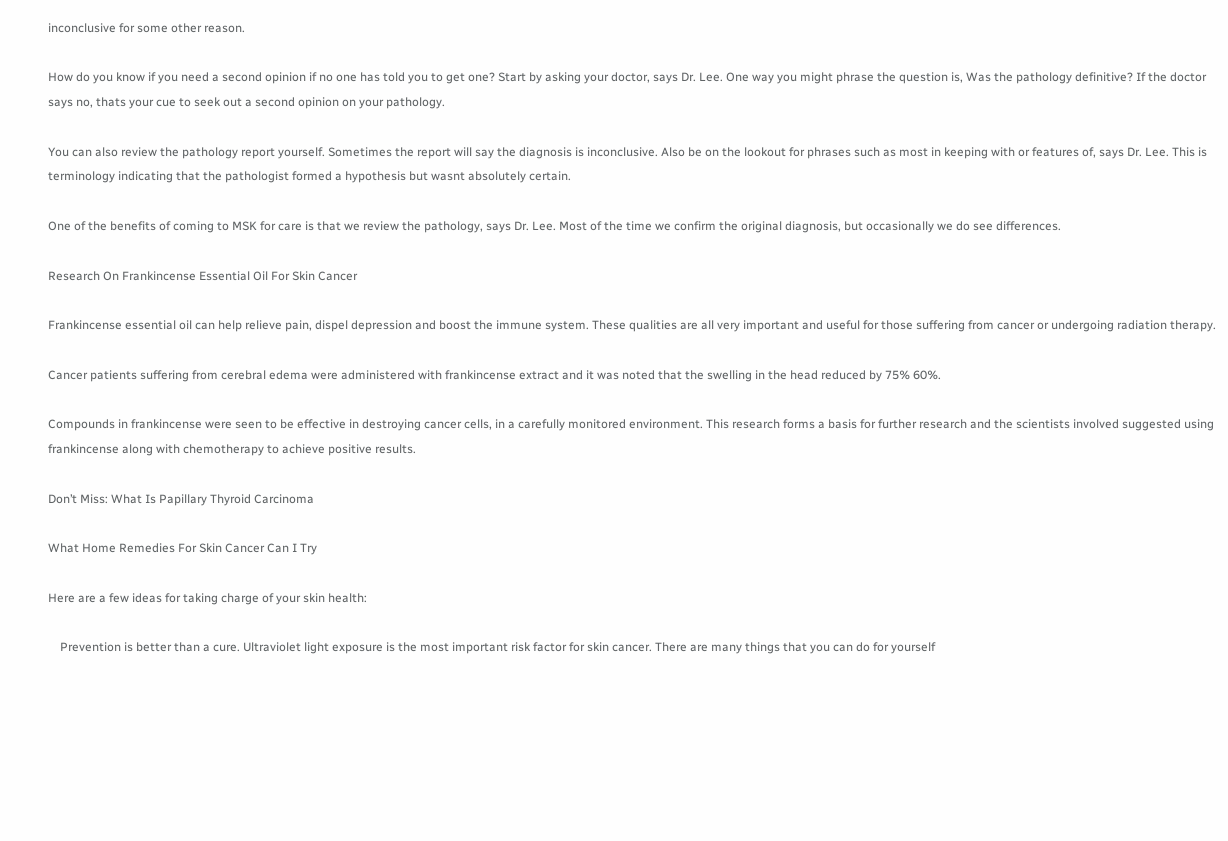inconclusive for some other reason.

How do you know if you need a second opinion if no one has told you to get one? Start by asking your doctor, says Dr. Lee. One way you might phrase the question is, Was the pathology definitive? If the doctor says no, thats your cue to seek out a second opinion on your pathology.

You can also review the pathology report yourself. Sometimes the report will say the diagnosis is inconclusive. Also be on the lookout for phrases such as most in keeping with or features of, says Dr. Lee. This is terminology indicating that the pathologist formed a hypothesis but wasnt absolutely certain.

One of the benefits of coming to MSK for care is that we review the pathology, says Dr. Lee. Most of the time we confirm the original diagnosis, but occasionally we do see differences.

Research On Frankincense Essential Oil For Skin Cancer

Frankincense essential oil can help relieve pain, dispel depression and boost the immune system. These qualities are all very important and useful for those suffering from cancer or undergoing radiation therapy.

Cancer patients suffering from cerebral edema were administered with frankincense extract and it was noted that the swelling in the head reduced by 75% 60%.

Compounds in frankincense were seen to be effective in destroying cancer cells, in a carefully monitored environment. This research forms a basis for further research and the scientists involved suggested using frankincense along with chemotherapy to achieve positive results.

Don’t Miss: What Is Papillary Thyroid Carcinoma

What Home Remedies For Skin Cancer Can I Try

Here are a few ideas for taking charge of your skin health:

    Prevention is better than a cure. Ultraviolet light exposure is the most important risk factor for skin cancer. There are many things that you can do for yourself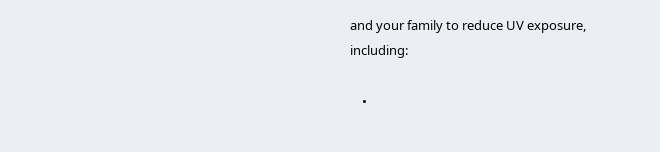and your family to reduce UV exposure, including:

    •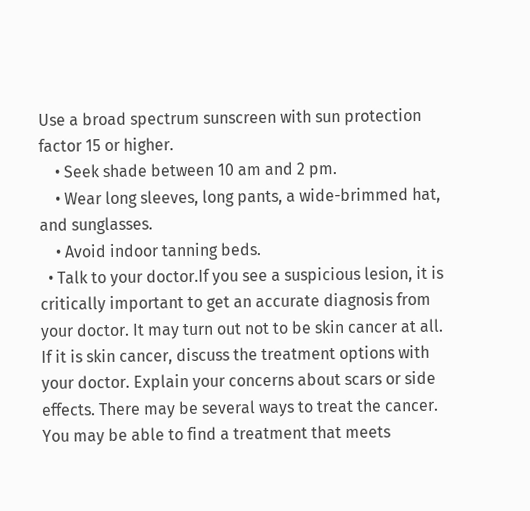Use a broad spectrum sunscreen with sun protection factor 15 or higher.
    • Seek shade between 10 am and 2 pm.
    • Wear long sleeves, long pants, a wide-brimmed hat, and sunglasses.
    • Avoid indoor tanning beds.
  • Talk to your doctor.If you see a suspicious lesion, it is critically important to get an accurate diagnosis from your doctor. It may turn out not to be skin cancer at all. If it is skin cancer, discuss the treatment options with your doctor. Explain your concerns about scars or side effects. There may be several ways to treat the cancer. You may be able to find a treatment that meets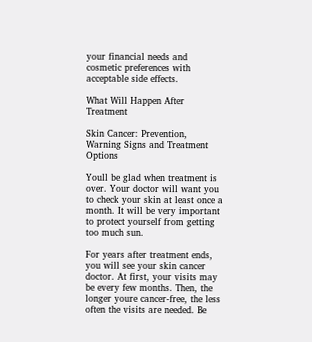your financial needs and cosmetic preferences with acceptable side effects.

What Will Happen After Treatment

Skin Cancer: Prevention, Warning Signs and Treatment Options

Youll be glad when treatment is over. Your doctor will want you to check your skin at least once a month. It will be very important to protect yourself from getting too much sun.

For years after treatment ends, you will see your skin cancer doctor. At first, your visits may be every few months. Then, the longer youre cancer-free, the less often the visits are needed. Be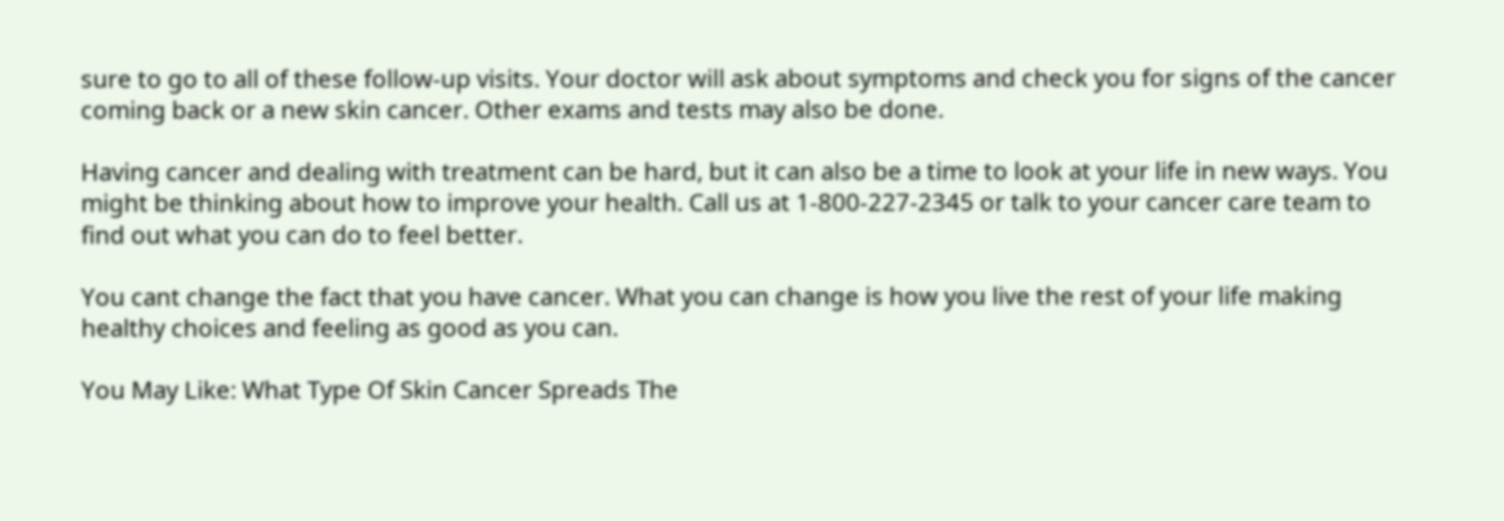sure to go to all of these follow-up visits. Your doctor will ask about symptoms and check you for signs of the cancer coming back or a new skin cancer. Other exams and tests may also be done.

Having cancer and dealing with treatment can be hard, but it can also be a time to look at your life in new ways. You might be thinking about how to improve your health. Call us at 1-800-227-2345 or talk to your cancer care team to find out what you can do to feel better.

You cant change the fact that you have cancer. What you can change is how you live the rest of your life making healthy choices and feeling as good as you can.

You May Like: What Type Of Skin Cancer Spreads The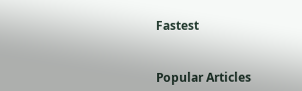Fastest


Popular Articles